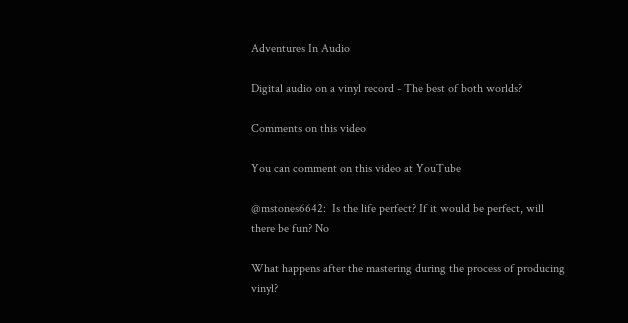Adventures In Audio

Digital audio on a vinyl record - The best of both worlds?

Comments on this video

You can comment on this video at YouTube

@mstones6642:  Is the life perfect? If it would be perfect, will there be fun? No

What happens after the mastering during the process of producing vinyl?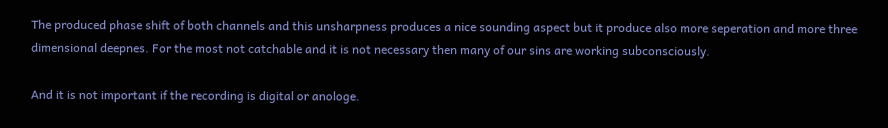The produced phase shift of both channels and this unsharpness produces a nice sounding aspect but it produce also more seperation and more three dimensional deepnes. For the most not catchable and it is not necessary then many of our sins are working subconsciously.

And it is not important if the recording is digital or anologe.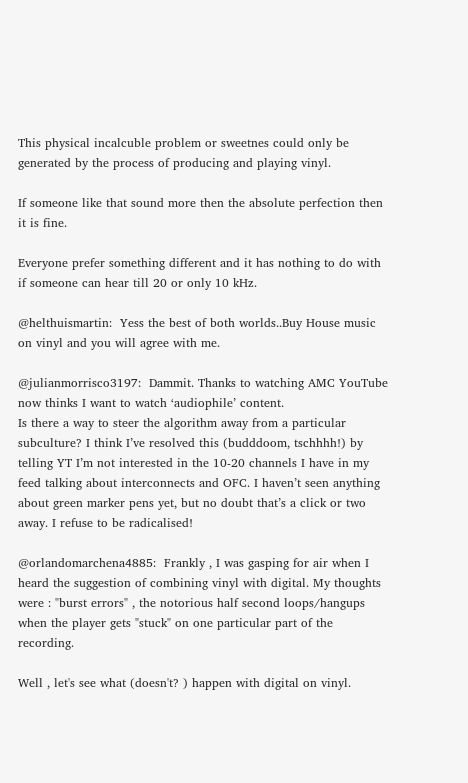This physical incalcuble problem or sweetnes could only be generated by the process of producing and playing vinyl.

If someone like that sound more then the absolute perfection then it is fine.

Everyone prefer something different and it has nothing to do with if someone can hear till 20 or only 10 kHz.

@helthuismartin:  Yess the best of both worlds..Buy House music on vinyl and you will agree with me.

@julianmorrisco3197:  Dammit. Thanks to watching AMC YouTube now thinks I want to watch ‘audiophile’ content.
Is there a way to steer the algorithm away from a particular subculture? I think I’ve resolved this (budddoom, tschhhh!) by telling YT I’m not interested in the 10-20 channels I have in my feed talking about interconnects and OFC. I haven’t seen anything about green marker pens yet, but no doubt that’s a click or two away. I refuse to be radicalised!

@orlandomarchena4885:  Frankly , I was gasping for air when I heard the suggestion of combining vinyl with digital. My thoughts were : "burst errors" , the notorious half second loops/hangups when the player gets "stuck" on one particular part of the recording.

Well , let's see what (doesn't? ) happen with digital on vinyl.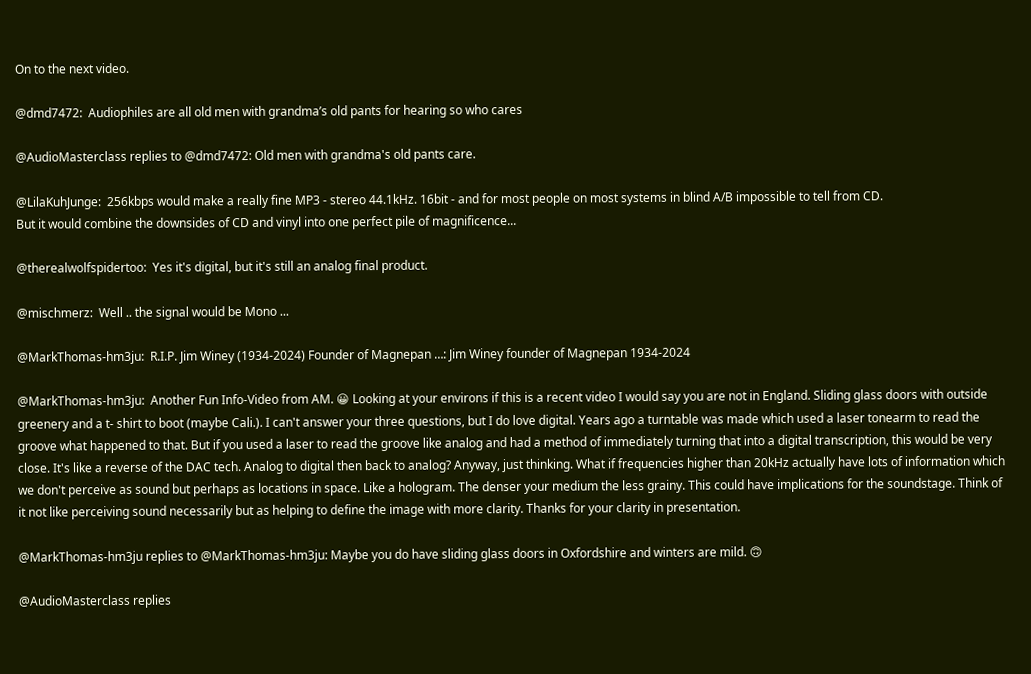On to the next video.

@dmd7472:  Audiophiles are all old men with grandma’s old pants for hearing so who cares

@AudioMasterclass replies to @dmd7472: Old men with grandma's old pants care.

@LilaKuhJunge:  256kbps would make a really fine MP3 - stereo 44.1kHz. 16bit - and for most people on most systems in blind A/B impossible to tell from CD.
But it would combine the downsides of CD and vinyl into one perfect pile of magnificence...

@therealwolfspidertoo:  Yes it's digital, but it's still an analog final product.

@mischmerz:  Well .. the signal would be Mono ...

@MarkThomas-hm3ju:  R.I.P. Jim Winey (1934-2024) Founder of Magnepan …: Jim Winey founder of Magnepan 1934-2024

@MarkThomas-hm3ju:  Another Fun Info-Video from AM. 😀 Looking at your environs if this is a recent video I would say you are not in England. Sliding glass doors with outside greenery and a t- shirt to boot (maybe Cali.). I can't answer your three questions, but I do love digital. Years ago a turntable was made which used a laser tonearm to read the groove what happened to that. But if you used a laser to read the groove like analog and had a method of immediately turning that into a digital transcription, this would be very close. It's like a reverse of the DAC tech. Analog to digital then back to analog? Anyway, just thinking. What if frequencies higher than 20kHz actually have lots of information which we don't perceive as sound but perhaps as locations in space. Like a hologram. The denser your medium the less grainy. This could have implications for the soundstage. Think of it not like perceiving sound necessarily but as helping to define the image with more clarity. Thanks for your clarity in presentation.

@MarkThomas-hm3ju replies to @MarkThomas-hm3ju: Maybe you do have sliding glass doors in Oxfordshire and winters are mild. 🙃

@AudioMasterclass replies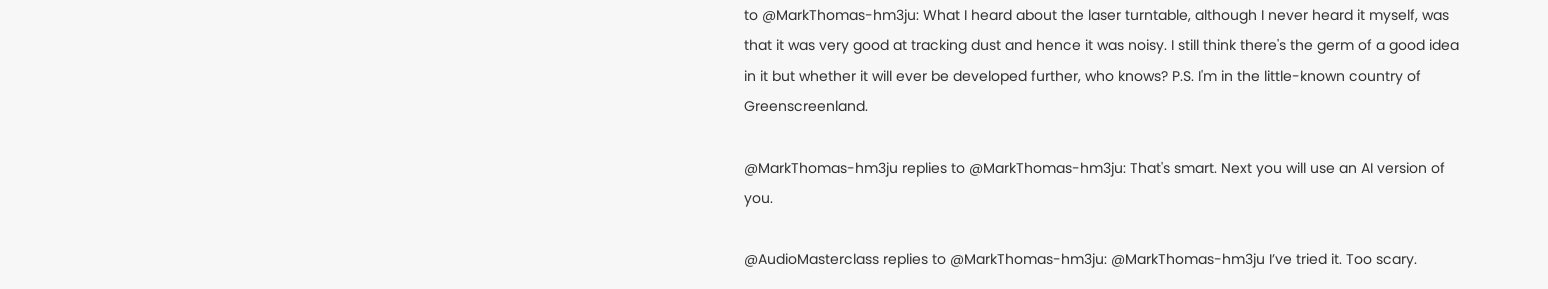to @MarkThomas-hm3ju: What I heard about the laser turntable, although I never heard it myself, was that it was very good at tracking dust and hence it was noisy. I still think there's the germ of a good idea in it but whether it will ever be developed further, who knows? P.S. I'm in the little-known country of Greenscreenland.

@MarkThomas-hm3ju replies to @MarkThomas-hm3ju: That's smart. Next you will use an AI version of you.

@AudioMasterclass replies to @MarkThomas-hm3ju: @MarkThomas-hm3ju I’ve tried it. Too scary.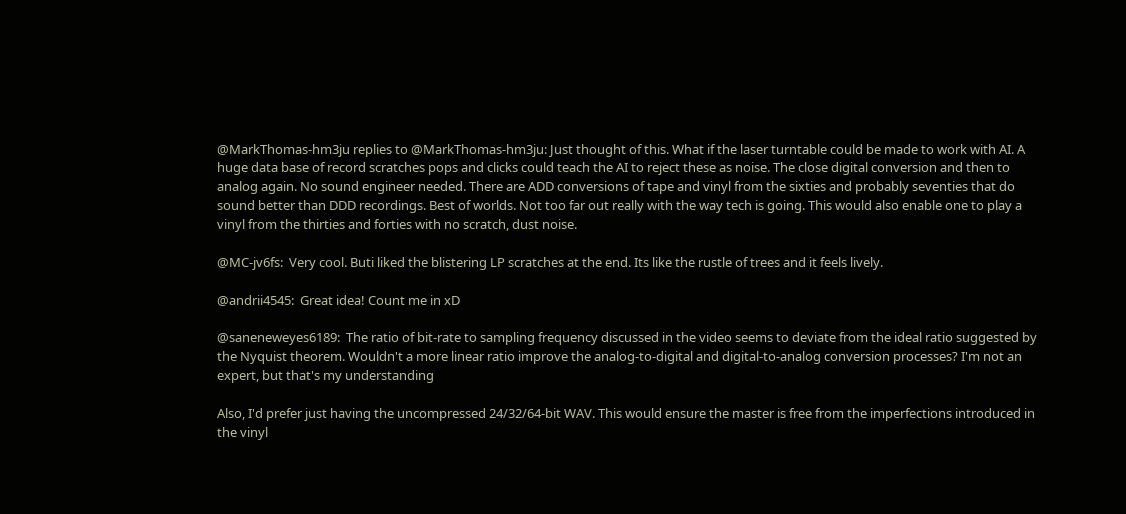@MarkThomas-hm3ju replies to @MarkThomas-hm3ju: Just thought of this. What if the laser turntable could be made to work with AI. A huge data base of record scratches pops and clicks could teach the AI to reject these as noise. The close digital conversion and then to analog again. No sound engineer needed. There are ADD conversions of tape and vinyl from the sixties and probably seventies that do sound better than DDD recordings. Best of worlds. Not too far out really with the way tech is going. This would also enable one to play a vinyl from the thirties and forties with no scratch, dust noise.

@MC-jv6fs:  Very cool. Buti liked the blistering LP scratches at the end. Its like the rustle of trees and it feels lively.

@andrii4545:  Great idea! Count me in xD

@saneneweyes6189:  The ratio of bit-rate to sampling frequency discussed in the video seems to deviate from the ideal ratio suggested by the Nyquist theorem. Wouldn't a more linear ratio improve the analog-to-digital and digital-to-analog conversion processes? I'm not an expert, but that's my understanding

Also, I'd prefer just having the uncompressed 24/32/64-bit WAV. This would ensure the master is free from the imperfections introduced in the vinyl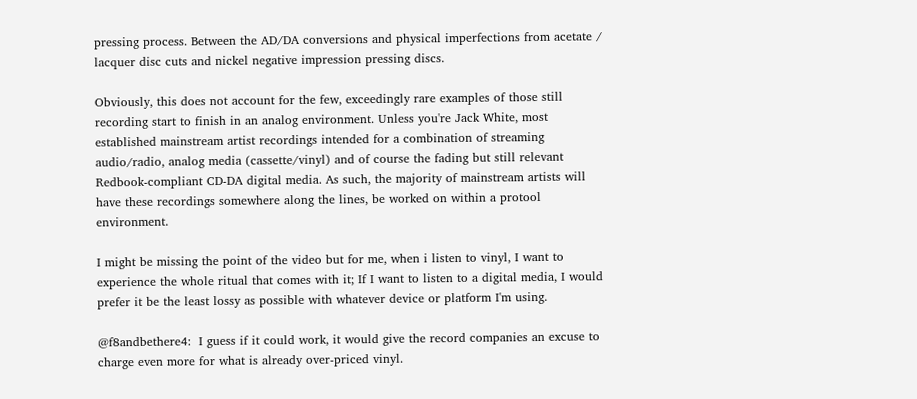pressing process. Between the AD/DA conversions and physical imperfections from acetate / lacquer disc cuts and nickel negative impression pressing discs.

Obviously, this does not account for the few, exceedingly rare examples of those still recording start to finish in an analog environment. Unless you're Jack White, most established mainstream artist recordings intended for a combination of streaming audio/radio, analog media (cassette/vinyl) and of course the fading but still relevant Redbook-compliant CD-DA digital media. As such, the majority of mainstream artists will have these recordings somewhere along the lines, be worked on within a protool environment.

I might be missing the point of the video but for me, when i listen to vinyl, I want to experience the whole ritual that comes with it; If I want to listen to a digital media, I would prefer it be the least lossy as possible with whatever device or platform I'm using.

@f8andbethere4:  I guess if it could work, it would give the record companies an excuse to charge even more for what is already over-priced vinyl.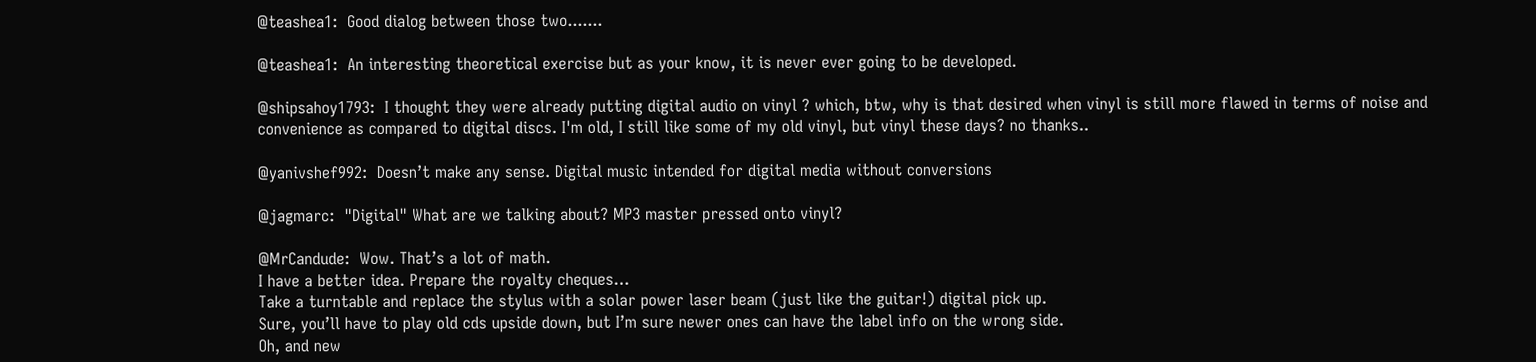@teashea1:  Good dialog between those two.......

@teashea1:  An interesting theoretical exercise but as your know, it is never ever going to be developed.

@shipsahoy1793:  I thought they were already putting digital audio on vinyl ? which, btw, why is that desired when vinyl is still more flawed in terms of noise and convenience as compared to digital discs. I'm old, I still like some of my old vinyl, but vinyl these days? no thanks..

@yanivshef992:  Doesn’t make any sense. Digital music intended for digital media without conversions

@jagmarc:  "Digital" What are we talking about? MP3 master pressed onto vinyl?

@MrCandude:  Wow. That’s a lot of math.
I have a better idea. Prepare the royalty cheques…
Take a turntable and replace the stylus with a solar power laser beam (just like the guitar!) digital pick up.
Sure, you’ll have to play old cds upside down, but I’m sure newer ones can have the label info on the wrong side.
Oh, and new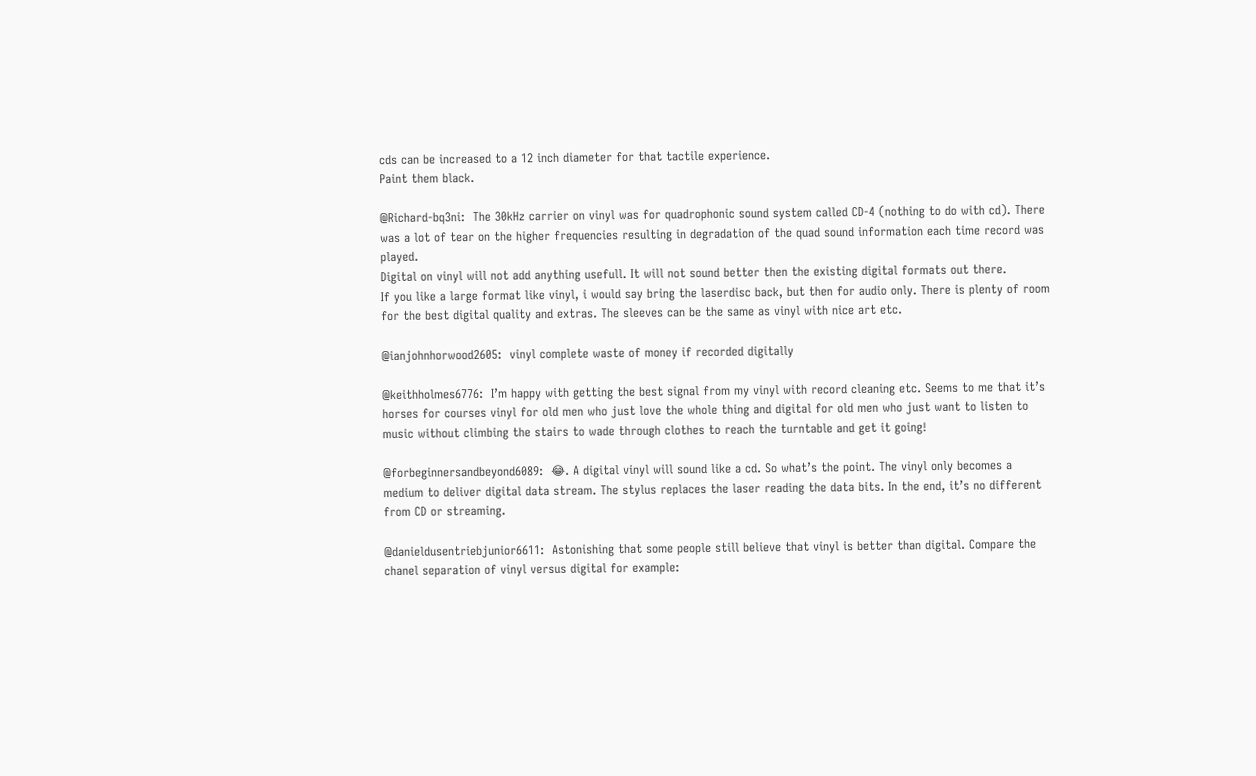cds can be increased to a 12 inch diameter for that tactile experience.
Paint them black.

@Richard-bq3ni:  The 30kHz carrier on vinyl was for quadrophonic sound system called CD-4 (nothing to do with cd). There was a lot of tear on the higher frequencies resulting in degradation of the quad sound information each time record was played.
Digital on vinyl will not add anything usefull. It will not sound better then the existing digital formats out there.
If you like a large format like vinyl, i would say bring the laserdisc back, but then for audio only. There is plenty of room for the best digital quality and extras. The sleeves can be the same as vinyl with nice art etc.

@ianjohnhorwood2605:  vinyl complete waste of money if recorded digitally

@keithholmes6776:  I’m happy with getting the best signal from my vinyl with record cleaning etc. Seems to me that it’s horses for courses vinyl for old men who just love the whole thing and digital for old men who just want to listen to music without climbing the stairs to wade through clothes to reach the turntable and get it going!

@forbeginnersandbeyond6089:  😂. A digital vinyl will sound like a cd. So what’s the point. The vinyl only becomes a medium to deliver digital data stream. The stylus replaces the laser reading the data bits. In the end, it’s no different from CD or streaming.

@danieldusentriebjunior6611:  Astonishing that some people still believe that vinyl is better than digital. Compare the chanel separation of vinyl versus digital for example: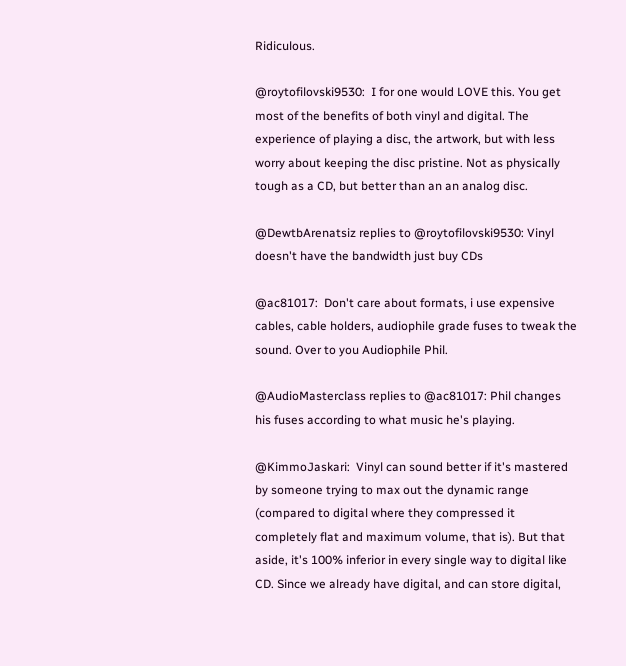Ridiculous.

@roytofilovski9530:  I for one would LOVE this. You get most of the benefits of both vinyl and digital. The experience of playing a disc, the artwork, but with less worry about keeping the disc pristine. Not as physically tough as a CD, but better than an an analog disc.

@DewtbArenatsiz replies to @roytofilovski9530: Vinyl doesn't have the bandwidth just buy CDs

@ac81017:  Don't care about formats, i use expensive cables, cable holders, audiophile grade fuses to tweak the sound. Over to you Audiophile Phil.

@AudioMasterclass replies to @ac81017: Phil changes his fuses according to what music he's playing.

@KimmoJaskari:  Vinyl can sound better if it's mastered by someone trying to max out the dynamic range (compared to digital where they compressed it completely flat and maximum volume, that is). But that aside, it's 100% inferior in every single way to digital like CD. Since we already have digital, and can store digital,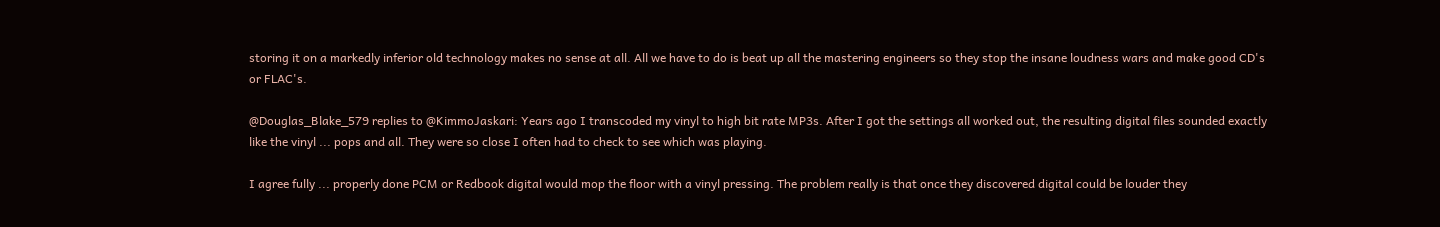storing it on a markedly inferior old technology makes no sense at all. All we have to do is beat up all the mastering engineers so they stop the insane loudness wars and make good CD's or FLAC's.

@Douglas_Blake_579 replies to @KimmoJaskari: Years ago I transcoded my vinyl to high bit rate MP3s. After I got the settings all worked out, the resulting digital files sounded exactly like the vinyl ... pops and all. They were so close I often had to check to see which was playing.

I agree fully ... properly done PCM or Redbook digital would mop the floor with a vinyl pressing. The problem really is that once they discovered digital could be louder they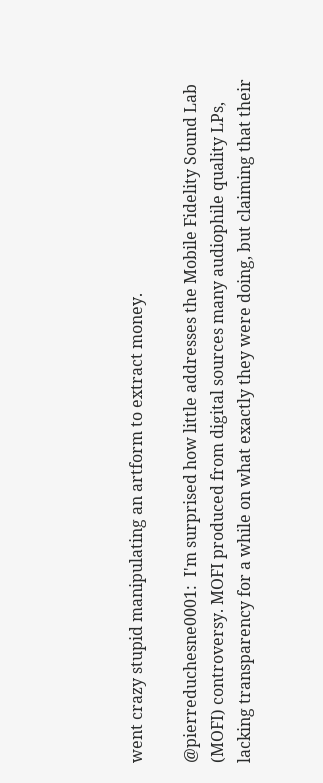went crazy stupid manipulating an artform to extract money.

@pierreduchesne0001:  I'm surprised how little addresses the Mobile Fidelity Sound Lab (MOFI) controversy. MOFI produced from digital sources many audiophile quality LPs, lacking transparency for a while on what exactly they were doing, but claiming that their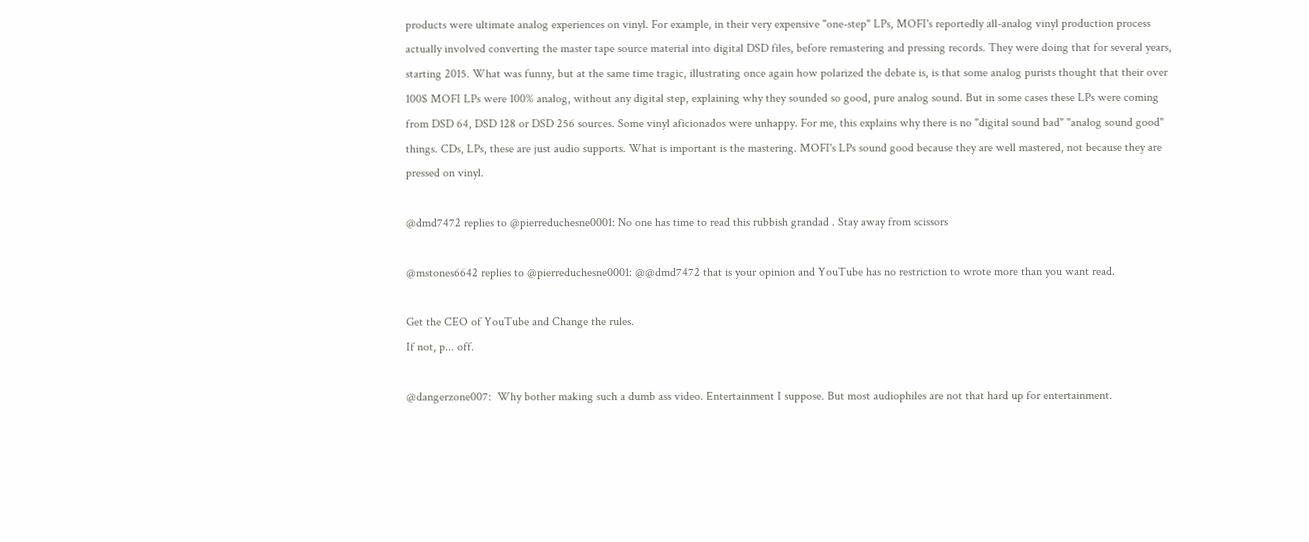products were ultimate analog experiences on vinyl. For example, in their very expensive "one-step" LPs, MOFI's reportedly all-analog vinyl production process actually involved converting the master tape source material into digital DSD files, before remastering and pressing records. They were doing that for several years, starting 2015. What was funny, but at the same time tragic, illustrating once again how polarized the debate is, is that some analog purists thought that their over 100$ MOFI LPs were 100% analog, without any digital step, explaining why they sounded so good, pure analog sound. But in some cases these LPs were coming from DSD 64, DSD 128 or DSD 256 sources. Some vinyl aficionados were unhappy. For me, this explains why there is no "digital sound bad" "analog sound good" things. CDs, LPs, these are just audio supports. What is important is the mastering. MOFI's LPs sound good because they are well mastered, not because they are pressed on vinyl.

@dmd7472 replies to @pierreduchesne0001: No one has time to read this rubbish grandad . Stay away from scissors

@mstones6642 replies to @pierreduchesne0001: @@dmd7472 that is your opinion and YouTube has no restriction to wrote more than you want read.

Get the CEO of YouTube and Change the rules.
If not, p... off.

@dangerzone007:  Why bother making such a dumb ass video. Entertainment I suppose. But most audiophiles are not that hard up for entertainment.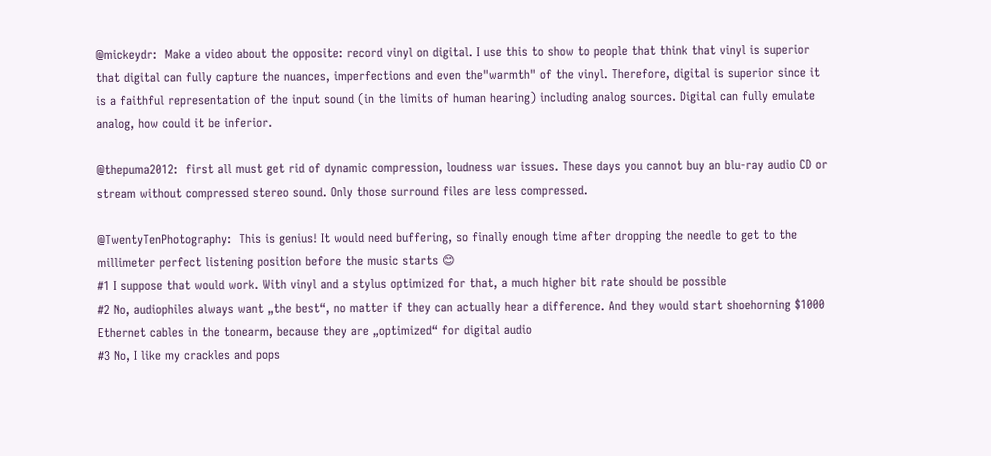@mickeydr:  Make a video about the opposite: record vinyl on digital. I use this to show to people that think that vinyl is superior that digital can fully capture the nuances, imperfections and even the"warmth" of the vinyl. Therefore, digital is superior since it is a faithful representation of the input sound (in the limits of human hearing) including analog sources. Digital can fully emulate analog, how could it be inferior.

@thepuma2012:  first all must get rid of dynamic compression, loudness war issues. These days you cannot buy an blu-ray audio CD or stream without compressed stereo sound. Only those surround files are less compressed.

@TwentyTenPhotography:  This is genius! It would need buffering, so finally enough time after dropping the needle to get to the millimeter perfect listening position before the music starts 😊
#1 I suppose that would work. With vinyl and a stylus optimized for that, a much higher bit rate should be possible
#2 No, audiophiles always want „the best“, no matter if they can actually hear a difference. And they would start shoehorning $1000 Ethernet cables in the tonearm, because they are „optimized“ for digital audio
#3 No, I like my crackles and pops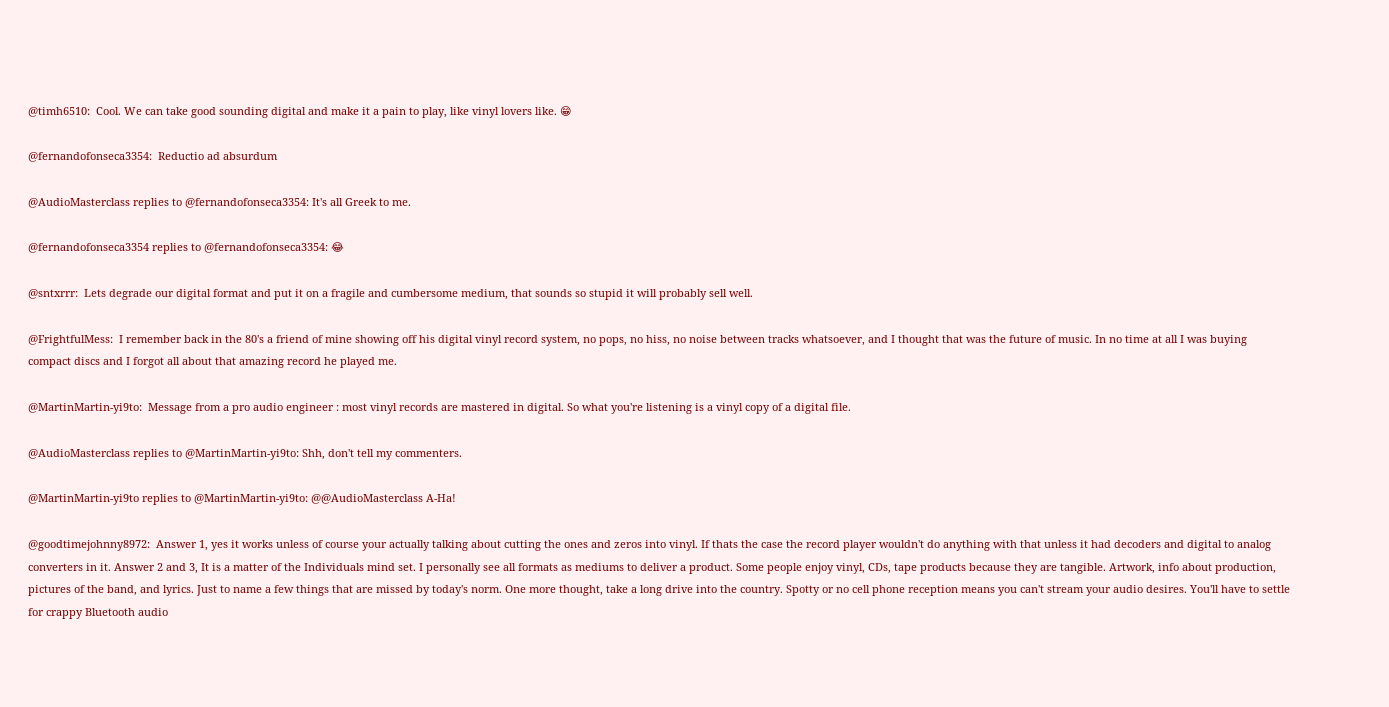@timh6510:  Cool. We can take good sounding digital and make it a pain to play, like vinyl lovers like. 😁

@fernandofonseca3354:  Reductio ad absurdum

@AudioMasterclass replies to @fernandofonseca3354: It's all Greek to me.

@fernandofonseca3354 replies to @fernandofonseca3354: 😂

@sntxrrr:  Lets degrade our digital format and put it on a fragile and cumbersome medium, that sounds so stupid it will probably sell well.

@FrightfulMess:  I remember back in the 80's a friend of mine showing off his digital vinyl record system, no pops, no hiss, no noise between tracks whatsoever, and I thought that was the future of music. In no time at all I was buying compact discs and I forgot all about that amazing record he played me.

@MartinMartin-yi9to:  Message from a pro audio engineer : most vinyl records are mastered in digital. So what you're listening is a vinyl copy of a digital file.

@AudioMasterclass replies to @MartinMartin-yi9to: Shh, don't tell my commenters.

@MartinMartin-yi9to replies to @MartinMartin-yi9to: @@AudioMasterclass A-Ha!

@goodtimejohnny8972:  Answer 1, yes it works unless of course your actually talking about cutting the ones and zeros into vinyl. If thats the case the record player wouldn't do anything with that unless it had decoders and digital to analog converters in it. Answer 2 and 3, It is a matter of the Individuals mind set. I personally see all formats as mediums to deliver a product. Some people enjoy vinyl, CDs, tape products because they are tangible. Artwork, info about production, pictures of the band, and lyrics. Just to name a few things that are missed by today's norm. One more thought, take a long drive into the country. Spotty or no cell phone reception means you can't stream your audio desires. You'll have to settle for crappy Bluetooth audio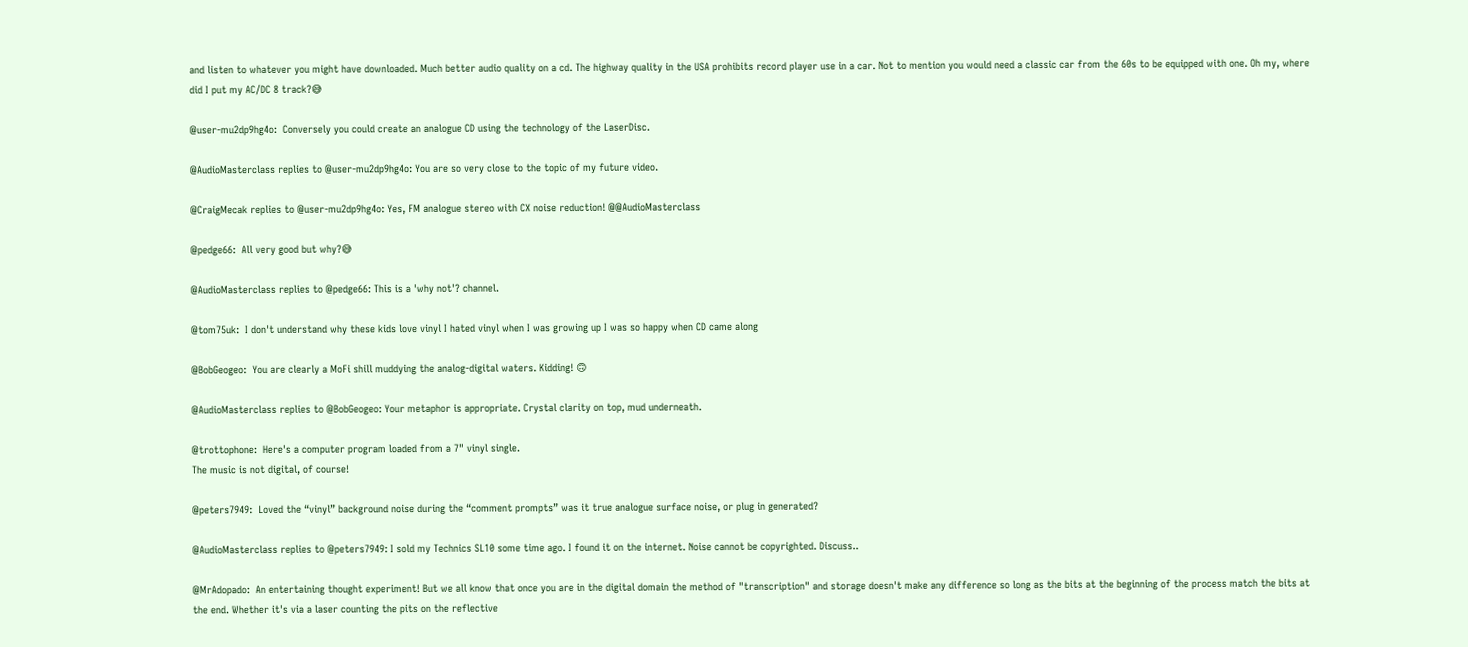and listen to whatever you might have downloaded. Much better audio quality on a cd. The highway quality in the USA prohibits record player use in a car. Not to mention you would need a classic car from the 60s to be equipped with one. Oh my, where did I put my AC/DC 8 track?😅

@user-mu2dp9hg4o:  Conversely you could create an analogue CD using the technology of the LaserDisc.

@AudioMasterclass replies to @user-mu2dp9hg4o: You are so very close to the topic of my future video.

@CraigMecak replies to @user-mu2dp9hg4o: Yes, FM analogue stereo with CX noise reduction! @@AudioMasterclass

@pedge66:  All very good but why?😅

@AudioMasterclass replies to @pedge66: This is a 'why not'? channel.

@tom75uk:  I don't understand why these kids love vinyl I hated vinyl when I was growing up I was so happy when CD came along

@BobGeogeo:  You are clearly a MoFi shill muddying the analog-digital waters. Kidding! 🙃

@AudioMasterclass replies to @BobGeogeo: Your metaphor is appropriate. Crystal clarity on top, mud underneath.

@trottophone:  Here's a computer program loaded from a 7" vinyl single.
The music is not digital, of course!

@peters7949:  Loved the “vinyl” background noise during the “comment prompts” was it true analogue surface noise, or plug in generated?

@AudioMasterclass replies to @peters7949: I sold my Technics SL10 some time ago. I found it on the internet. Noise cannot be copyrighted. Discuss..

@MrAdopado:  An entertaining thought experiment! But we all know that once you are in the digital domain the method of "transcription" and storage doesn't make any difference so long as the bits at the beginning of the process match the bits at the end. Whether it's via a laser counting the pits on the reflective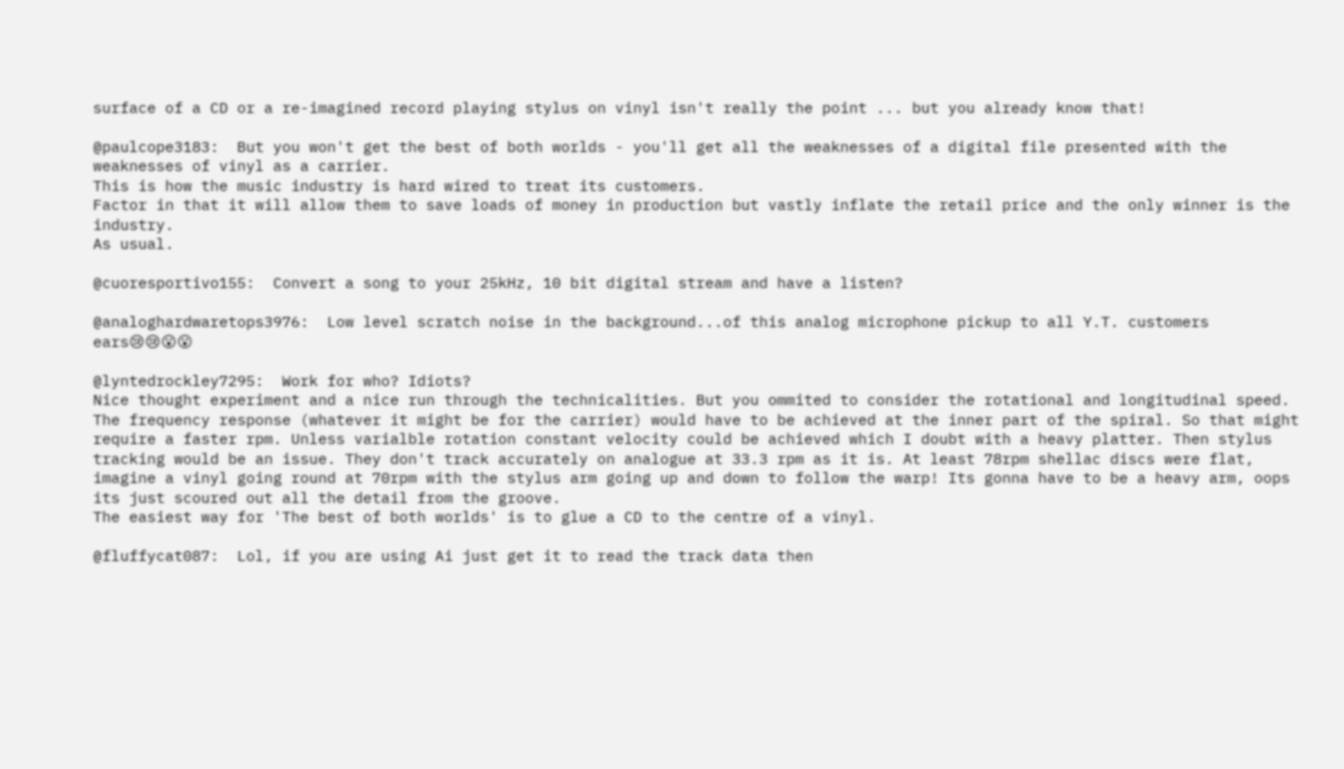surface of a CD or a re-imagined record playing stylus on vinyl isn't really the point ... but you already know that!

@paulcope3183:  But you won't get the best of both worlds - you'll get all the weaknesses of a digital file presented with the weaknesses of vinyl as a carrier.
This is how the music industry is hard wired to treat its customers.
Factor in that it will allow them to save loads of money in production but vastly inflate the retail price and the only winner is the industry.
As usual.

@cuoresportivo155:  Convert a song to your 25kHz, 10 bit digital stream and have a listen?

@analoghardwaretops3976:  Low level scratch noise in the background...of this analog microphone pickup to all Y.T. customers ears😢😢😮😮

@lyntedrockley7295:  Work for who? Idiots?
Nice thought experiment and a nice run through the technicalities. But you ommited to consider the rotational and longitudinal speed. The frequency response (whatever it might be for the carrier) would have to be achieved at the inner part of the spiral. So that might require a faster rpm. Unless varialble rotation constant velocity could be achieved which I doubt with a heavy platter. Then stylus tracking would be an issue. They don't track accurately on analogue at 33.3 rpm as it is. At least 78rpm shellac discs were flat, imagine a vinyl going round at 70rpm with the stylus arm going up and down to follow the warp! Its gonna have to be a heavy arm, oops its just scoured out all the detail from the groove.
The easiest way for 'The best of both worlds' is to glue a CD to the centre of a vinyl.

@fluffycat087:  Lol, if you are using Ai just get it to read the track data then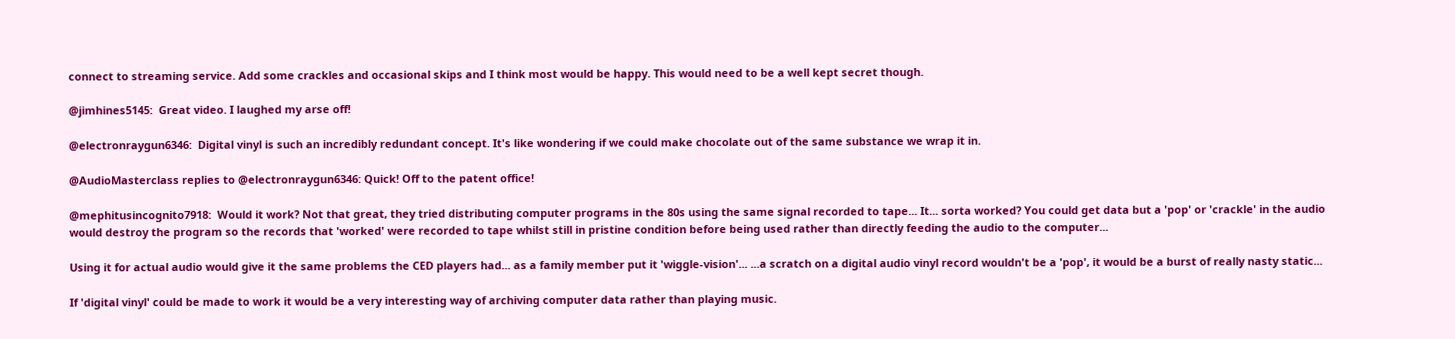connect to streaming service. Add some crackles and occasional skips and I think most would be happy. This would need to be a well kept secret though.

@jimhines5145:  Great video. I laughed my arse off!

@electronraygun6346:  Digital vinyl is such an incredibly redundant concept. It's like wondering if we could make chocolate out of the same substance we wrap it in.

@AudioMasterclass replies to @electronraygun6346: Quick! Off to the patent office!

@mephitusincognito7918:  Would it work? Not that great, they tried distributing computer programs in the 80s using the same signal recorded to tape... It... sorta worked? You could get data but a 'pop' or 'crackle' in the audio would destroy the program so the records that 'worked' were recorded to tape whilst still in pristine condition before being used rather than directly feeding the audio to the computer...

Using it for actual audio would give it the same problems the CED players had... as a family member put it 'wiggle-vision'... ...a scratch on a digital audio vinyl record wouldn't be a 'pop', it would be a burst of really nasty static...

If 'digital vinyl' could be made to work it would be a very interesting way of archiving computer data rather than playing music.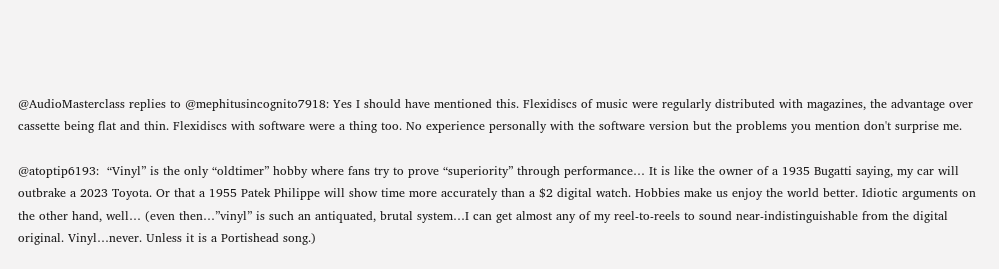@AudioMasterclass replies to @mephitusincognito7918: Yes I should have mentioned this. Flexidiscs of music were regularly distributed with magazines, the advantage over cassette being flat and thin. Flexidiscs with software were a thing too. No experience personally with the software version but the problems you mention don't surprise me.

@atoptip6193:  “Vinyl” is the only “oldtimer” hobby where fans try to prove “superiority” through performance… It is like the owner of a 1935 Bugatti saying, my car will outbrake a 2023 Toyota. Or that a 1955 Patek Philippe will show time more accurately than a $2 digital watch. Hobbies make us enjoy the world better. Idiotic arguments on the other hand, well… (even then…”vinyl” is such an antiquated, brutal system…I can get almost any of my reel-to-reels to sound near-indistinguishable from the digital original. Vinyl…never. Unless it is a Portishead song.)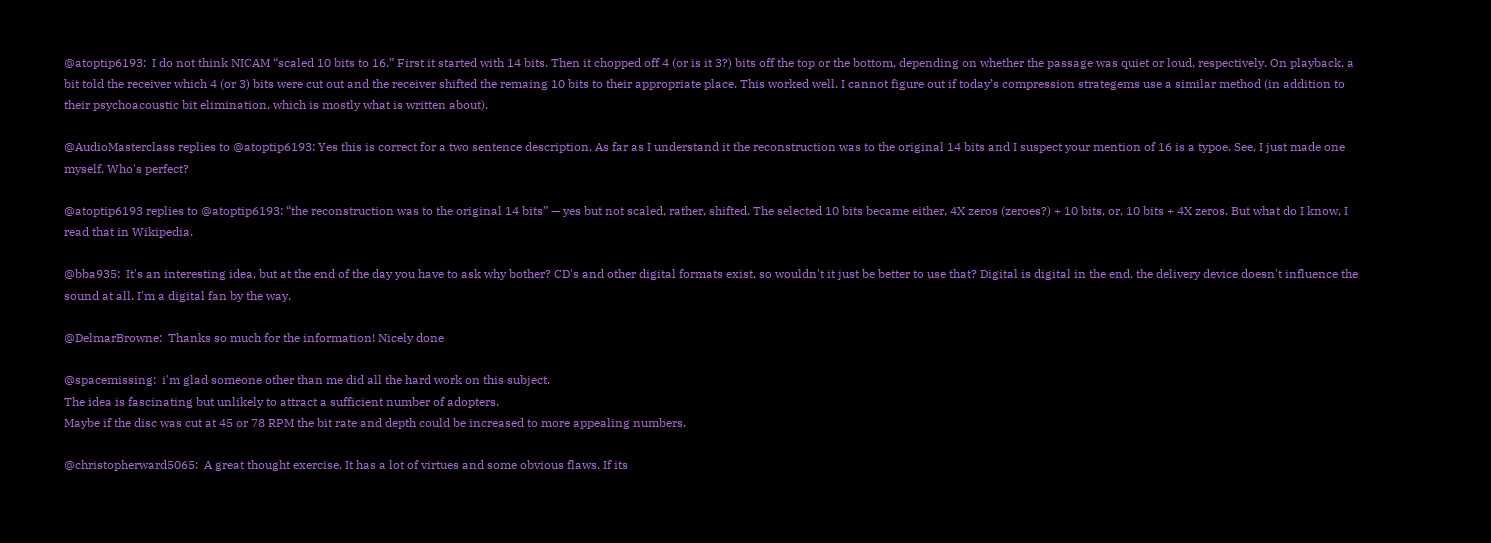@atoptip6193:  I do not think NICAM “scaled 10 bits to 16.” First it started with 14 bits. Then it chopped off 4 (or is it 3?) bits off the top or the bottom, depending on whether the passage was quiet or loud, respectively. On playback, a bit told the receiver which 4 (or 3) bits were cut out and the receiver shifted the remaing 10 bits to their appropriate place. This worked well. I cannot figure out if today’s compression strategems use a similar method (in addition to their psychoacoustic bit elimination, which is mostly what is written about).

@AudioMasterclass replies to @atoptip6193: Yes this is correct for a two sentence description. As far as I understand it the reconstruction was to the original 14 bits and I suspect your mention of 16 is a typoe. See, I just made one myself. Who's perfect?

@atoptip6193 replies to @atoptip6193: “the reconstruction was to the original 14 bits” — yes but not scaled, rather, shifted. The selected 10 bits became either, 4X zeros (zeroes?) + 10 bits, or, 10 bits + 4X zeros. But what do I know, I read that in Wikipedia.

@bba935:  It's an interesting idea, but at the end of the day you have to ask why bother? CD's and other digital formats exist, so wouldn't it just be better to use that? Digital is digital in the end. the delivery device doesn't influence the sound at all. I'm a digital fan by the way.

@DelmarBrowne:  Thanks so much for the information! Nicely done

@spacemissing:  i'm glad someone other than me did all the hard work on this subject.
The idea is fascinating but unlikely to attract a sufficient number of adopters.
Maybe if the disc was cut at 45 or 78 RPM the bit rate and depth could be increased to more appealing numbers.

@christopherward5065:  A great thought exercise. It has a lot of virtues and some obvious flaws. If its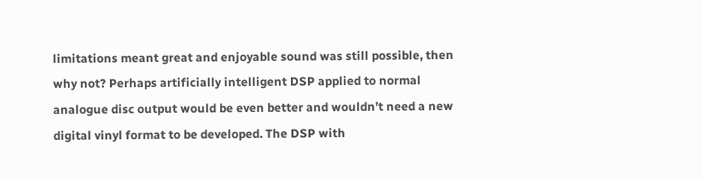limitations meant great and enjoyable sound was still possible, then why not? Perhaps artificially intelligent DSP applied to normal analogue disc output would be even better and wouldn’t need a new digital vinyl format to be developed. The DSP with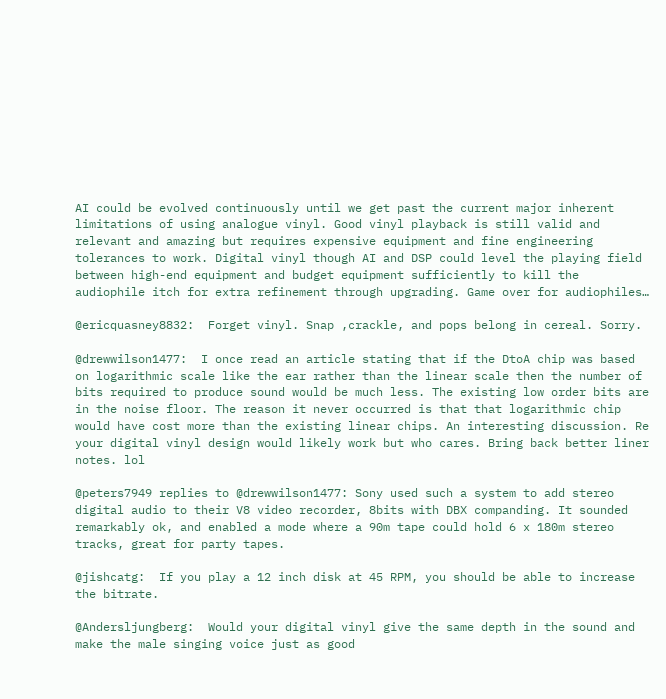AI could be evolved continuously until we get past the current major inherent limitations of using analogue vinyl. Good vinyl playback is still valid and relevant and amazing but requires expensive equipment and fine engineering tolerances to work. Digital vinyl though AI and DSP could level the playing field between high-end equipment and budget equipment sufficiently to kill the audiophile itch for extra refinement through upgrading. Game over for audiophiles…

@ericquasney8832:  Forget vinyl. Snap ,crackle, and pops belong in cereal. Sorry.

@drewwilson1477:  I once read an article stating that if the DtoA chip was based on logarithmic scale like the ear rather than the linear scale then the number of bits required to produce sound would be much less. The existing low order bits are in the noise floor. The reason it never occurred is that that logarithmic chip would have cost more than the existing linear chips. An interesting discussion. Re your digital vinyl design would likely work but who cares. Bring back better liner notes. lol

@peters7949 replies to @drewwilson1477: Sony used such a system to add stereo digital audio to their V8 video recorder, 8bits with DBX companding. It sounded remarkably ok, and enabled a mode where a 90m tape could hold 6 x 180m stereo tracks, great for party tapes.

@jishcatg:  If you play a 12 inch disk at 45 RPM, you should be able to increase the bitrate.

@Andersljungberg:  Would your digital vinyl give the same depth in the sound and make the male singing voice just as good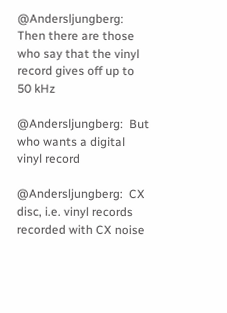@Andersljungberg:  Then there are those who say that the vinyl record gives off up to 50 kHz

@Andersljungberg:  But who wants a digital vinyl record

@Andersljungberg:  CX disc, i.e. vinyl records recorded with CX noise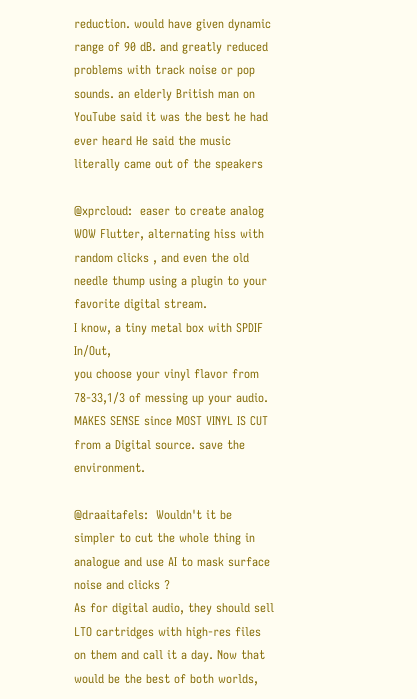reduction. would have given dynamic range of 90 dB. and greatly reduced problems with track noise or pop sounds. an elderly British man on YouTube said it was the best he had ever heard He said the music literally came out of the speakers

@xprcloud:  easer to create analog WOW Flutter, alternating hiss with random clicks , and even the old needle thump using a plugin to your favorite digital stream.
I know, a tiny metal box with SPDIF In/Out,
you choose your vinyl flavor from 78-33,1/3 of messing up your audio. MAKES SENSE since MOST VINYL IS CUT from a Digital source. save the environment.

@draaitafels:  Wouldn't it be simpler to cut the whole thing in analogue and use AI to mask surface noise and clicks ?
As for digital audio, they should sell LTO cartridges with high-res files on them and call it a day. Now that would be the best of both worlds,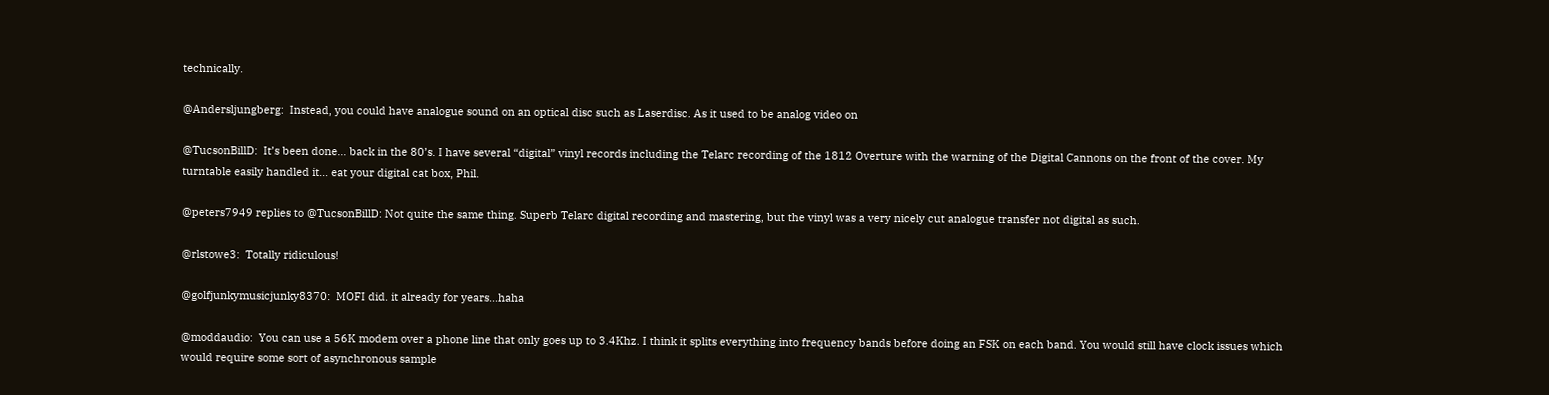technically.

@Andersljungberg:  Instead, you could have analogue sound on an optical disc such as Laserdisc. As it used to be analog video on

@TucsonBillD:  It’s been done… back in the 80’s. I have several “digital” vinyl records including the Telarc recording of the 1812 Overture with the warning of the Digital Cannons on the front of the cover. My turntable easily handled it… eat your digital cat box, Phil.

@peters7949 replies to @TucsonBillD: Not quite the same thing. Superb Telarc digital recording and mastering, but the vinyl was a very nicely cut analogue transfer not digital as such.

@rlstowe3:  Totally ridiculous!

@golfjunkymusicjunky8370:  MOFI did. it already for years…haha

@moddaudio:  You can use a 56K modem over a phone line that only goes up to 3.4Khz. I think it splits everything into frequency bands before doing an FSK on each band. You would still have clock issues which would require some sort of asynchronous sample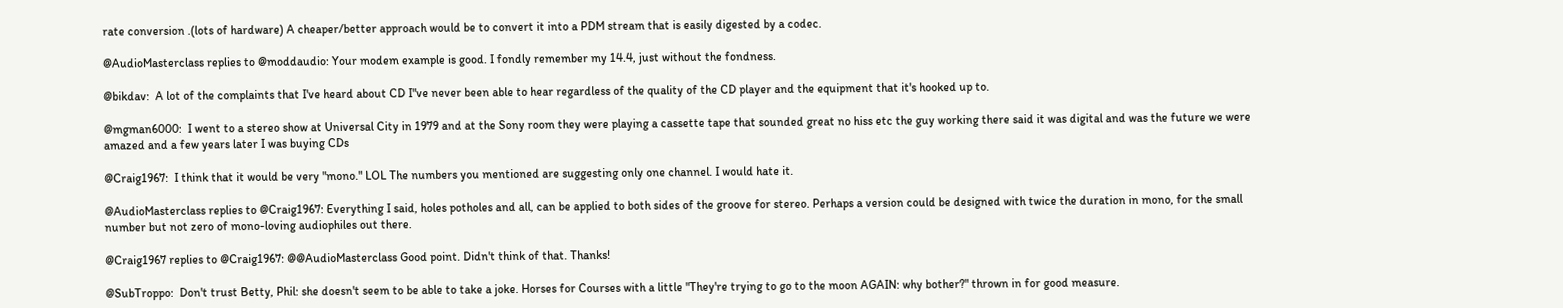rate conversion .(lots of hardware) A cheaper/better approach would be to convert it into a PDM stream that is easily digested by a codec.

@AudioMasterclass replies to @moddaudio: Your modem example is good. I fondly remember my 14.4, just without the fondness.

@bikdav:  A lot of the complaints that I've heard about CD I"ve never been able to hear regardless of the quality of the CD player and the equipment that it's hooked up to.

@mgman6000:  I went to a stereo show at Universal City in 1979 and at the Sony room they were playing a cassette tape that sounded great no hiss etc the guy working there said it was digital and was the future we were amazed and a few years later I was buying CDs

@Craig1967:  I think that it would be very "mono." LOL The numbers you mentioned are suggesting only one channel. I would hate it.

@AudioMasterclass replies to @Craig1967: Everything I said, holes potholes and all, can be applied to both sides of the groove for stereo. Perhaps a version could be designed with twice the duration in mono, for the small number but not zero of mono-loving audiophiles out there.

@Craig1967 replies to @Craig1967: @@AudioMasterclass Good point. Didn't think of that. Thanks!

@SubTroppo:  Don't trust Betty, Phil: she doesn't seem to be able to take a joke. Horses for Courses with a little "They're trying to go to the moon AGAIN: why bother?" thrown in for good measure.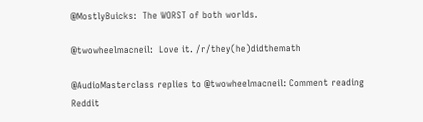@MostlyBuicks:  The WORST of both worlds.

@twowheelmacneil:  Love it. /r/they(he)didthemath

@AudioMasterclass replies to @twowheelmacneil: Comment reading Reddit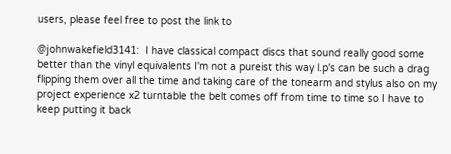users, please feel free to post the link to

@johnwakefield3141:  I have classical compact discs that sound really good some better than the vinyl equivalents I'm not a pureist this way l.p's can be such a drag flipping them over all the time and taking care of the tonearm and stylus also on my project experience x2 turntable the belt comes off from time to time so I have to keep putting it back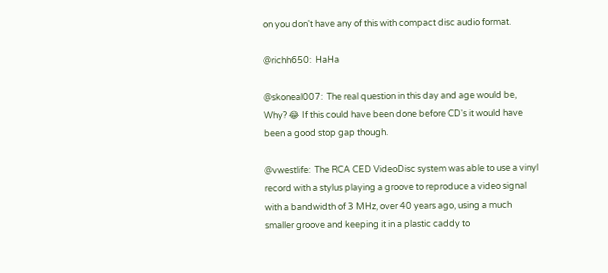on you don't have any of this with compact disc audio format.

@richh650:  HaHa

@skoneal007:  The real question in this day and age would be, Why? 😂 If this could have been done before CD's it would have been a good stop gap though.

@vwestlife:  The RCA CED VideoDisc system was able to use a vinyl record with a stylus playing a groove to reproduce a video signal with a bandwidth of 3 MHz, over 40 years ago, using a much smaller groove and keeping it in a plastic caddy to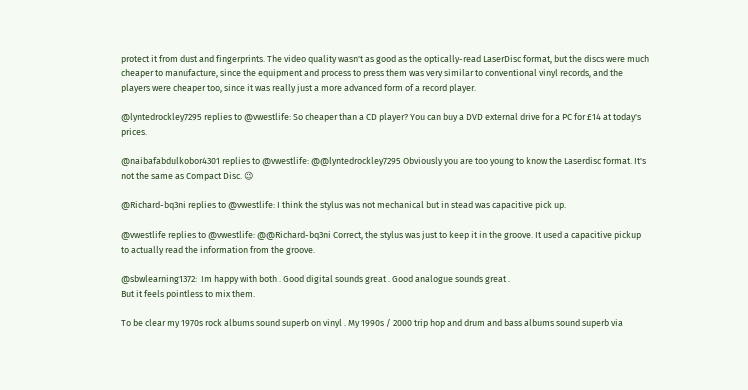protect it from dust and fingerprints. The video quality wasn't as good as the optically-read LaserDisc format, but the discs were much cheaper to manufacture, since the equipment and process to press them was very similar to conventional vinyl records, and the players were cheaper too, since it was really just a more advanced form of a record player.

@lyntedrockley7295 replies to @vwestlife: So cheaper than a CD player? You can buy a DVD external drive for a PC for £14 at today's prices.

@naibafabdulkobor4301 replies to @vwestlife: @@lyntedrockley7295 Obviously you are too young to know the Laserdisc format. It's not the same as Compact Disc. 😉

@Richard-bq3ni replies to @vwestlife: I think the stylus was not mechanical but in stead was capacitive pick up.

@vwestlife replies to @vwestlife: @@Richard-bq3ni Correct, the stylus was just to keep it in the groove. It used a capacitive pickup to actually read the information from the groove.

@sbwlearning1372:  Im happy with both . Good digital sounds great . Good analogue sounds great .
But it feels pointless to mix them.

To be clear my 1970s rock albums sound superb on vinyl . My 1990s / 2000 trip hop and drum and bass albums sound superb via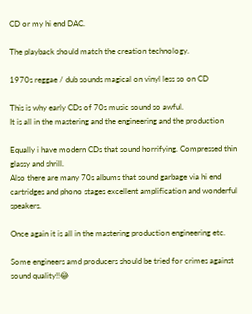CD or my hi end DAC.

The playback should match the creation technology.

1970s reggae / dub sounds magical on vinyl less so on CD

This is why early CDs of 70s music sound so awful.
It is all in the mastering and the engineering and the production

Equally i have modern CDs that sound horrifying. Compressed thin glassy and shrill.
Also there are many 70s albums that sound garbage via hi end cartridges and phono stages excellent amplification and wonderful speakers.

Once again it is all in the mastering production engineering etc.

Some engineers amd producers should be tried for crimes against sound quality!!😂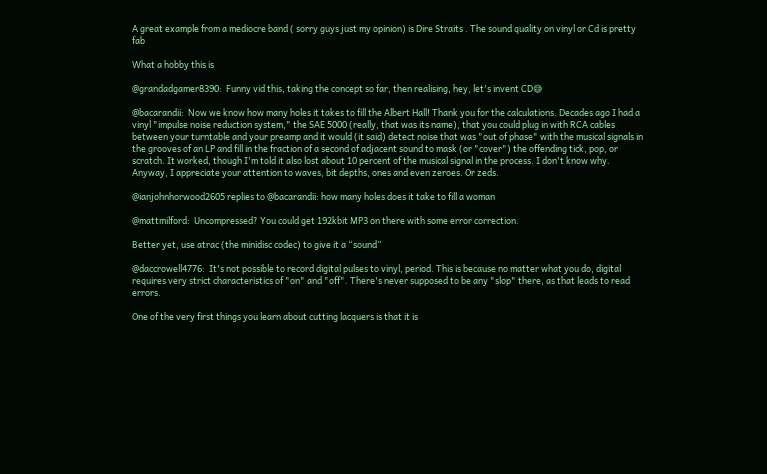A great example from a mediocre band ( sorry guys just my opinion) is Dire Straits . The sound quality on vinyl or Cd is pretty fab

What a hobby this is

@grandadgamer8390:  Funny vid this, taking the concept so far, then realising, hey, let's invent CD😅

@bacarandii:  Now we know how many holes it takes to fill the Albert Hall! Thank you for the calculations. Decades ago I had a vinyl "impulse noise reduction system," the SAE 5000 (really, that was its name), that you could plug in with RCA cables between your turntable and your preamp and it would (it said) detect noise that was "out of phase" with the musical signals in the grooves of an LP and fill in the fraction of a second of adjacent sound to mask (or "cover") the offending tick, pop, or scratch. It worked, though I'm told it also lost about 10 percent of the musical signal in the process. I don't know why. Anyway, I appreciate your attention to waves, bit depths, ones and even zeroes. Or zeds.

@ianjohnhorwood2605 replies to @bacarandii: how many holes does it take to fill a woman

@mattmilford:  Uncompressed? You could get 192kbit MP3 on there with some error correction.

Better yet, use atrac (the minidisc codec) to give it a “sound”

@daccrowell4776:  It's not possible to record digital pulses to vinyl, period. This is because no matter what you do, digital requires very strict characteristics of "on" and "off". There's never supposed to be any "slop" there, as that leads to read errors.

One of the very first things you learn about cutting lacquers is that it is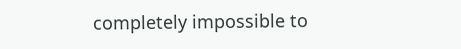completely impossible to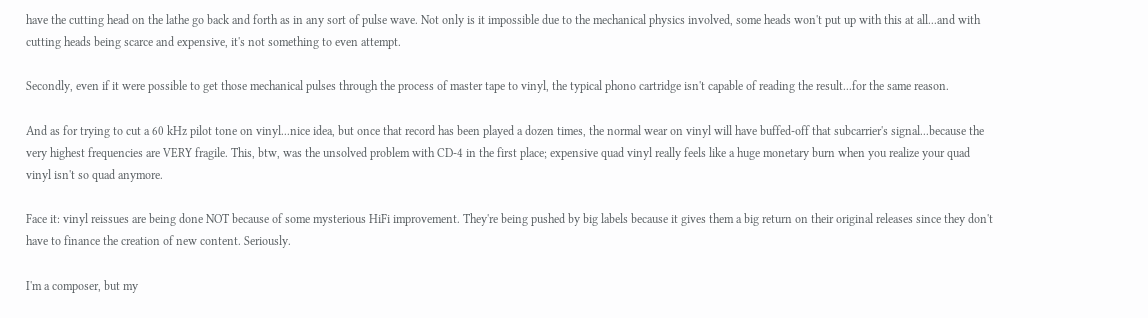have the cutting head on the lathe go back and forth as in any sort of pulse wave. Not only is it impossible due to the mechanical physics involved, some heads won't put up with this at all...and with cutting heads being scarce and expensive, it's not something to even attempt.

Secondly, even if it were possible to get those mechanical pulses through the process of master tape to vinyl, the typical phono cartridge isn't capable of reading the result...for the same reason.

And as for trying to cut a 60 kHz pilot tone on vinyl...nice idea, but once that record has been played a dozen times, the normal wear on vinyl will have buffed-off that subcarrier's signal...because the very highest frequencies are VERY fragile. This, btw, was the unsolved problem with CD-4 in the first place; expensive quad vinyl really feels like a huge monetary burn when you realize your quad vinyl isn't so quad anymore.

Face it: vinyl reissues are being done NOT because of some mysterious HiFi improvement. They're being pushed by big labels because it gives them a big return on their original releases since they don't have to finance the creation of new content. Seriously.

I'm a composer, but my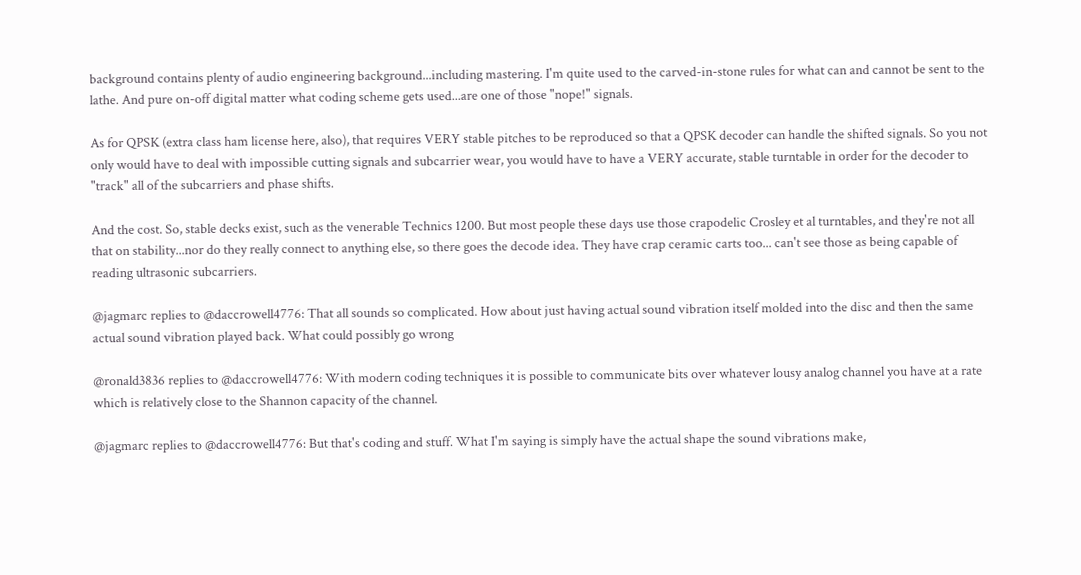background contains plenty of audio engineering background...including mastering. I'm quite used to the carved-in-stone rules for what can and cannot be sent to the lathe. And pure on-off digital matter what coding scheme gets used...are one of those "nope!" signals.

As for QPSK (extra class ham license here, also), that requires VERY stable pitches to be reproduced so that a QPSK decoder can handle the shifted signals. So you not only would have to deal with impossible cutting signals and subcarrier wear, you would have to have a VERY accurate, stable turntable in order for the decoder to "track" all of the subcarriers and phase shifts.

And the cost. So, stable decks exist, such as the venerable Technics 1200. But most people these days use those crapodelic Crosley et al turntables, and they're not all that on stability...nor do they really connect to anything else, so there goes the decode idea. They have crap ceramic carts too... can't see those as being capable of reading ultrasonic subcarriers.

@jagmarc replies to @daccrowell4776: That all sounds so complicated. How about just having actual sound vibration itself molded into the disc and then the same actual sound vibration played back. What could possibly go wrong

@ronald3836 replies to @daccrowell4776: With modern coding techniques it is possible to communicate bits over whatever lousy analog channel you have at a rate which is relatively close to the Shannon capacity of the channel.

@jagmarc replies to @daccrowell4776: But that's coding and stuff. What I'm saying is simply have the actual shape the sound vibrations make,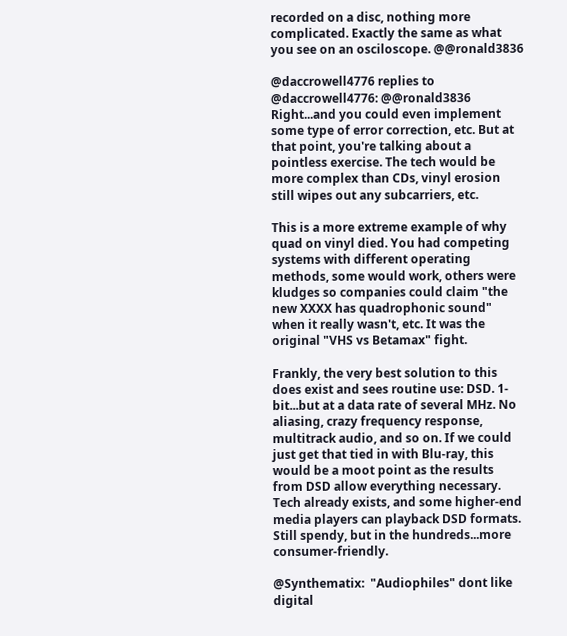recorded on a disc, nothing more complicated. Exactly the same as what you see on an osciloscope. @@ronald3836

@daccrowell4776 replies to @daccrowell4776: @@ronald3836 Right...and you could even implement some type of error correction, etc. But at that point, you're talking about a pointless exercise. The tech would be more complex than CDs, vinyl erosion still wipes out any subcarriers, etc.

This is a more extreme example of why quad on vinyl died. You had competing systems with different operating methods, some would work, others were kludges so companies could claim "the new XXXX has quadrophonic sound" when it really wasn't, etc. It was the original "VHS vs Betamax" fight.

Frankly, the very best solution to this does exist and sees routine use: DSD. 1-bit...but at a data rate of several MHz. No aliasing, crazy frequency response, multitrack audio, and so on. If we could just get that tied in with Blu-ray, this would be a moot point as the results from DSD allow everything necessary. Tech already exists, and some higher-end media players can playback DSD formats. Still spendy, but in the hundreds...more consumer-friendly.

@Synthematix:  "Audiophiles" dont like digital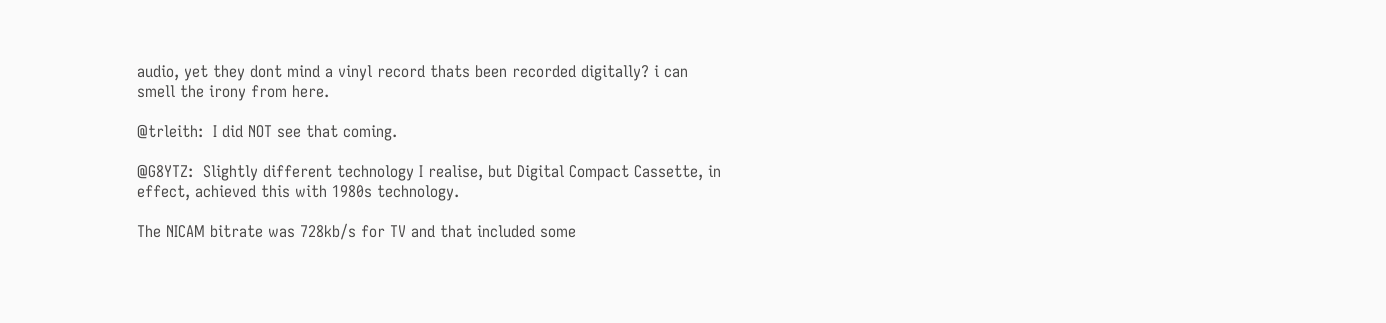audio, yet they dont mind a vinyl record thats been recorded digitally? i can smell the irony from here.

@trleith:  I did NOT see that coming.

@G8YTZ:  Slightly different technology I realise, but Digital Compact Cassette, in effect, achieved this with 1980s technology.

The NICAM bitrate was 728kb/s for TV and that included some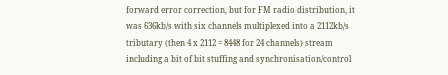forward error correction, but for FM radio distribution, it was 636kb/s with six channels multiplexed into a 2112kb/s tributary (then 4 x 2112 = 8448 for 24 channels) stream including a bit of bit stuffing and synchronisation/control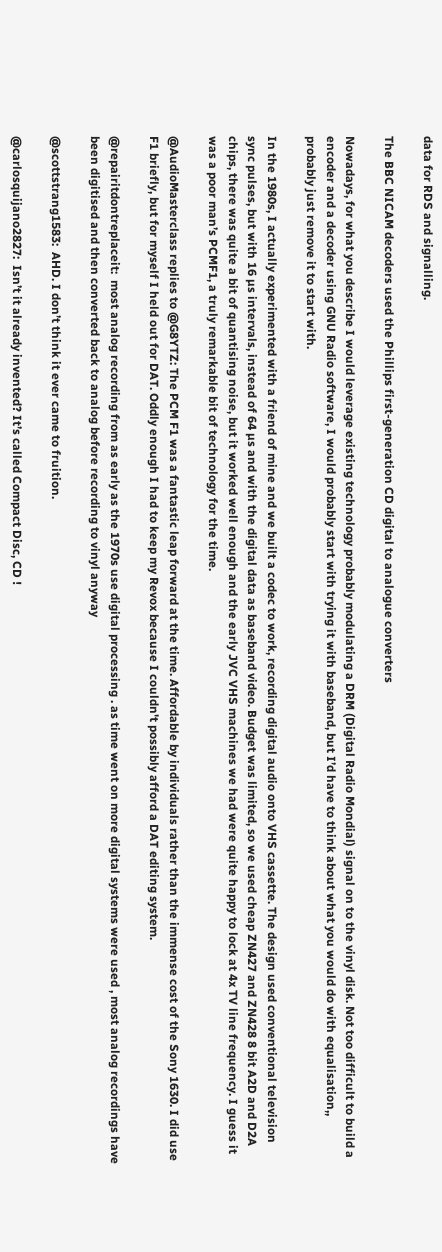data for RDS and signalling.

The BBC NICAM decoders used the Phillips first-generation CD digital to analogue converters

Nowadays, for what you describe I would leverage existing technology probably modulating a DRM (Digital Radio Mondial) signal on to the vinyl disk. Not too difficult to build a encoder and a decoder using GNU Radio software, I would probably start with trying it with baseband, but I’d have to think about what you would do with equalisation,, probably just remove it to start with.

In the 1980s, I actually experimented with a friend of mine and we built a codec to work, recording digital audio onto VHS cassette. The design used conventional television sync pulses, but with 16 µs intervals, instead of 64 µs and with the digital data as baseband video. Budget was limited, so we used cheap ZN427 and ZN428 8 bit A2D and D2A chips, there was quite a bit of quantising noise, but it worked well enough and the early JVC VHS machines we had were quite happy to lock at 4x TV line frequency. I guess it was a poor man’s PCMF1, a truly remarkable bit of technology for the time.

@AudioMasterclass replies to @G8YTZ: The PCM F1 was a fantastic leap forward at the time. Affordable by individuals rather than the immense cost of the Sony 1630. I did use F1 briefly, but for myself I held out for DAT. Oddly enough I had to keep my Revox because I couldn't possibly afford a DAT editing system.

@repairitdontreplaceit:  most analog recording from as early as the 1970s use digital processing . as time went on more digital systems were used , most analog recordings have been digitised and then converted back to analog before recording to vinyl anyway

@scottstrang1583:  AHD. I don’t think it ever came to fruition.

@carlosquijano2827:  Isn’t it already invented? It’s called Compact Disc, CD !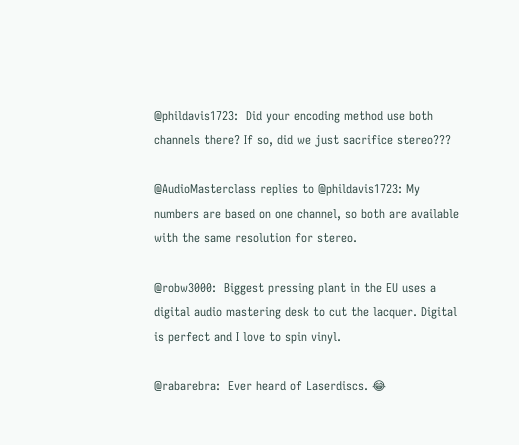@phildavis1723:  Did your encoding method use both channels there? If so, did we just sacrifice stereo???

@AudioMasterclass replies to @phildavis1723: My numbers are based on one channel, so both are available with the same resolution for stereo.

@robw3000:  Biggest pressing plant in the EU uses a digital audio mastering desk to cut the lacquer. Digital is perfect and I love to spin vinyl.

@rabarebra:  Ever heard of Laserdiscs. 😂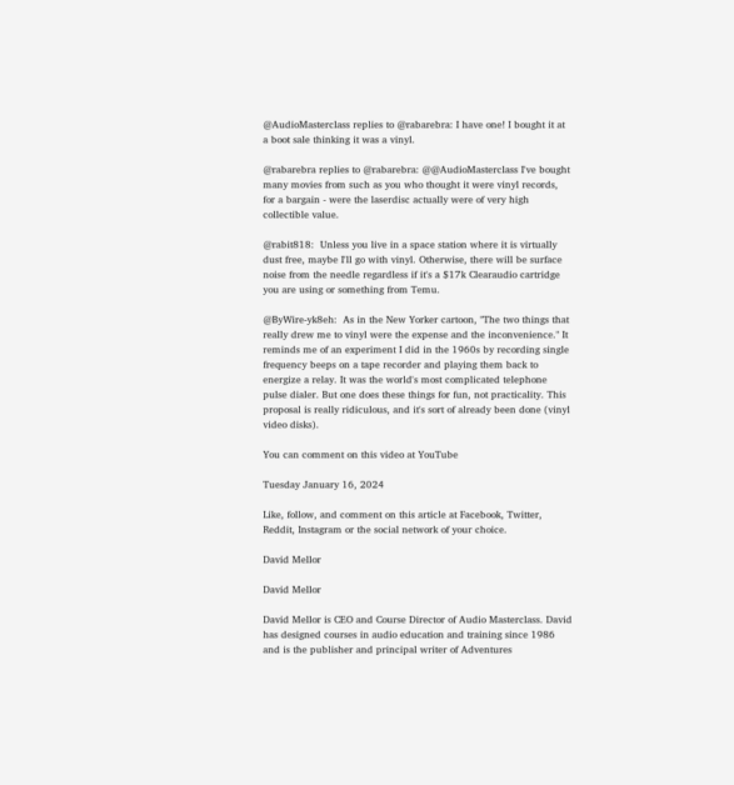@AudioMasterclass replies to @rabarebra: I have one! I bought it at a boot sale thinking it was a vinyl.

@rabarebra replies to @rabarebra: @@AudioMasterclass I've bought many movies from such as you who thought it were vinyl records, for a bargain - were the laserdisc actually were of very high collectible value.

@rabit818:  Unless you live in a space station where it is virtually dust free, maybe I'll go with vinyl. Otherwise, there will be surface noise from the needle regardless if it's a $17k Clearaudio cartridge you are using or something from Temu.

@ByWire-yk8eh:  As in the New Yorker cartoon, "The two things that really drew me to vinyl were the expense and the inconvenience." It reminds me of an experiment I did in the 1960s by recording single frequency beeps on a tape recorder and playing them back to energize a relay. It was the world's most complicated telephone pulse dialer. But one does these things for fun, not practicality. This proposal is really ridiculous, and it's sort of already been done (vinyl video disks).

You can comment on this video at YouTube

Tuesday January 16, 2024

Like, follow, and comment on this article at Facebook, Twitter, Reddit, Instagram or the social network of your choice.

David Mellor

David Mellor

David Mellor is CEO and Course Director of Audio Masterclass. David has designed courses in audio education and training since 1986 and is the publisher and principal writer of Adventures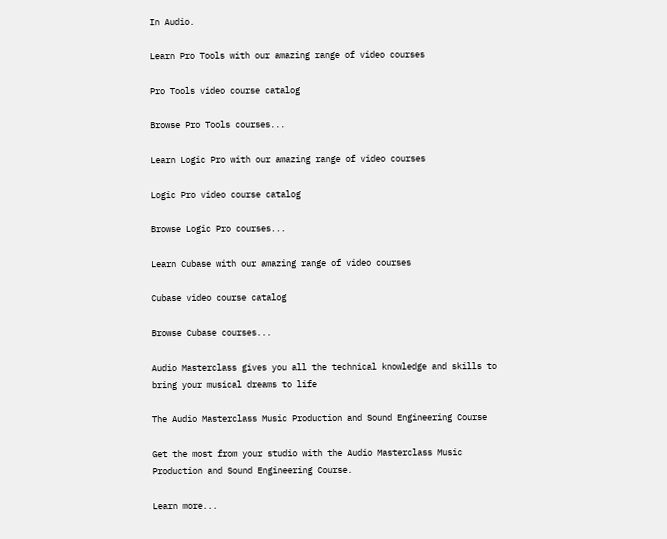In Audio.

Learn Pro Tools with our amazing range of video courses

Pro Tools video course catalog

Browse Pro Tools courses...

Learn Logic Pro with our amazing range of video courses

Logic Pro video course catalog

Browse Logic Pro courses...

Learn Cubase with our amazing range of video courses

Cubase video course catalog

Browse Cubase courses...

Audio Masterclass gives you all the technical knowledge and skills to bring your musical dreams to life

The Audio Masterclass Music Production and Sound Engineering Course

Get the most from your studio with the Audio Masterclass Music Production and Sound Engineering Course.

Learn more...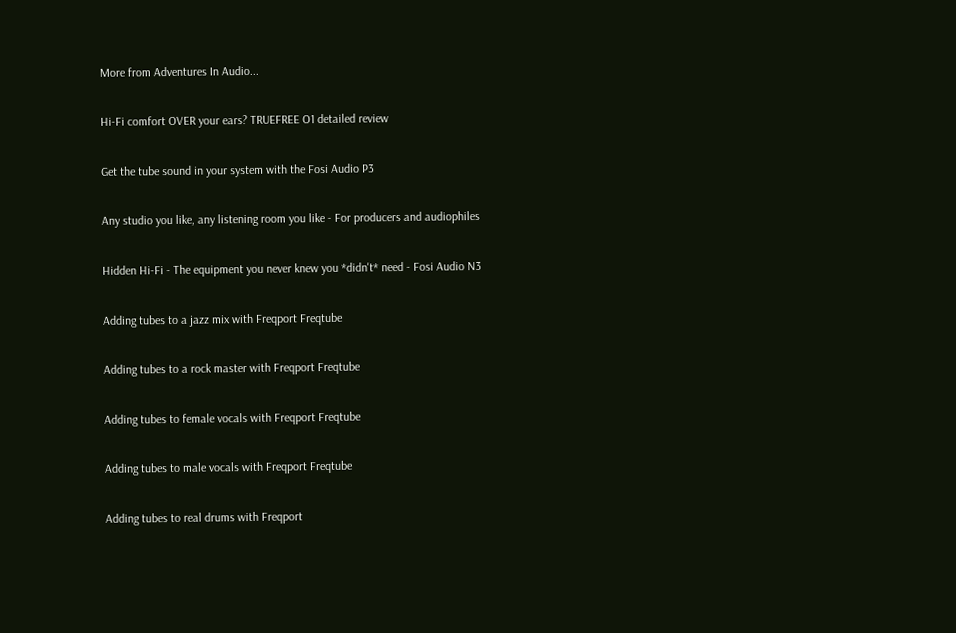More from Adventures In Audio...

Hi-Fi comfort OVER your ears? TRUEFREE O1 detailed review

Get the tube sound in your system with the Fosi Audio P3

Any studio you like, any listening room you like - For producers and audiophiles

Hidden Hi-Fi - The equipment you never knew you *didn't* need - Fosi Audio N3

Adding tubes to a jazz mix with Freqport Freqtube

Adding tubes to a rock master with Freqport Freqtube

Adding tubes to female vocals with Freqport Freqtube

Adding tubes to male vocals with Freqport Freqtube

Adding tubes to real drums with Freqport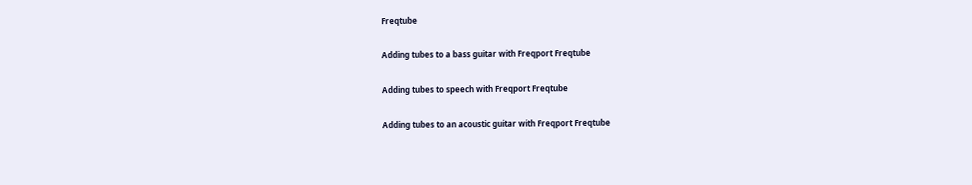Freqtube

Adding tubes to a bass guitar with Freqport Freqtube

Adding tubes to speech with Freqport Freqtube

Adding tubes to an acoustic guitar with Freqport Freqtube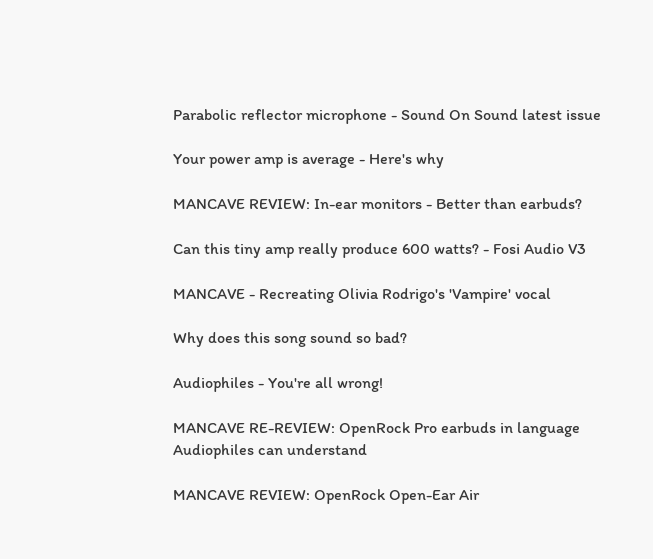Parabolic reflector microphone - Sound On Sound latest issue

Your power amp is average - Here's why

MANCAVE REVIEW: In-ear monitors - Better than earbuds?

Can this tiny amp really produce 600 watts? - Fosi Audio V3

MANCAVE - Recreating Olivia Rodrigo's 'Vampire' vocal

Why does this song sound so bad?

Audiophiles - You're all wrong!

MANCAVE RE-REVIEW: OpenRock Pro earbuds in language Audiophiles can understand

MANCAVE REVIEW: OpenRock Open-Ear Air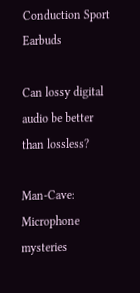Conduction Sport Earbuds

Can lossy digital audio be better than lossless?

Man-Cave: Microphone mysteries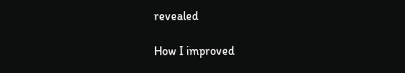revealed

How I improved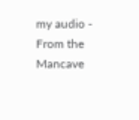my audio - From the Mancave